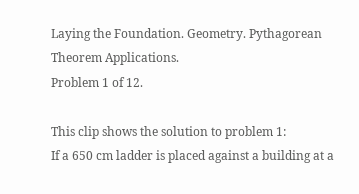Laying the Foundation. Geometry. Pythagorean Theorem Applications.
Problem 1 of 12.

This clip shows the solution to problem 1:
If a 650 cm ladder is placed against a building at a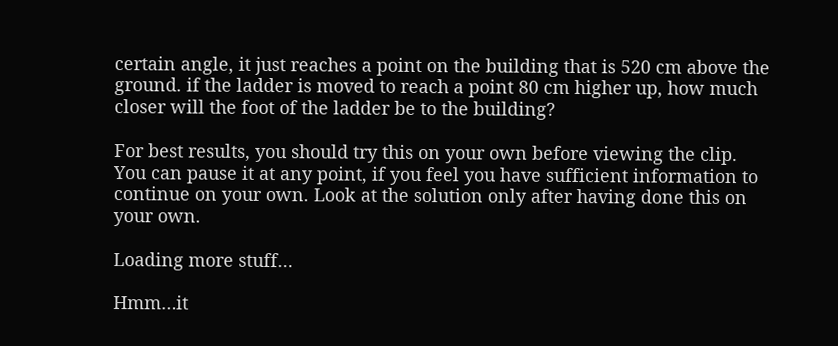certain angle, it just reaches a point on the building that is 520 cm above the ground. if the ladder is moved to reach a point 80 cm higher up, how much closer will the foot of the ladder be to the building?

For best results, you should try this on your own before viewing the clip.
You can pause it at any point, if you feel you have sufficient information to continue on your own. Look at the solution only after having done this on your own.

Loading more stuff…

Hmm…it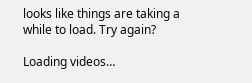looks like things are taking a while to load. Try again?

Loading videos…